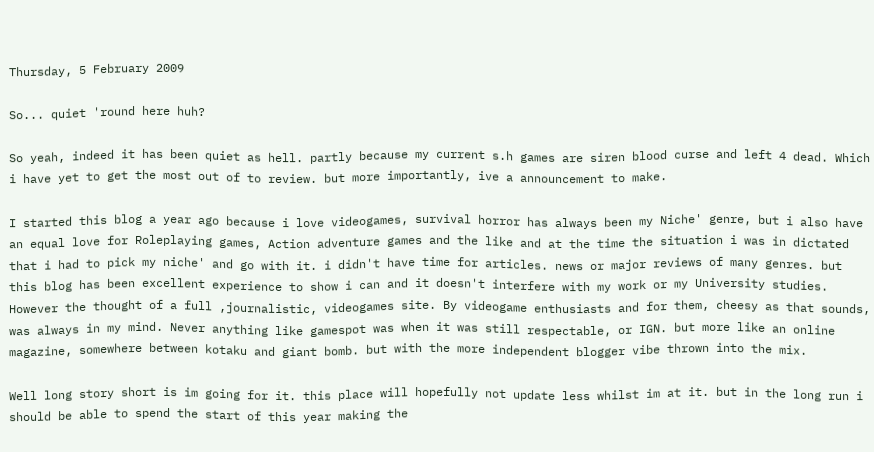Thursday, 5 February 2009

So... quiet 'round here huh?

So yeah, indeed it has been quiet as hell. partly because my current s.h games are siren blood curse and left 4 dead. Which i have yet to get the most out of to review. but more importantly, ive a announcement to make.

I started this blog a year ago because i love videogames, survival horror has always been my Niche' genre, but i also have an equal love for Roleplaying games, Action adventure games and the like and at the time the situation i was in dictated that i had to pick my niche' and go with it. i didn't have time for articles. news or major reviews of many genres. but this blog has been excellent experience to show i can and it doesn't interfere with my work or my University studies.
However the thought of a full ,journalistic, videogames site. By videogame enthusiasts and for them, cheesy as that sounds, was always in my mind. Never anything like gamespot was when it was still respectable, or IGN. but more like an online magazine, somewhere between kotaku and giant bomb. but with the more independent blogger vibe thrown into the mix.

Well long story short is im going for it. this place will hopefully not update less whilst im at it. but in the long run i should be able to spend the start of this year making the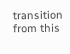transition from this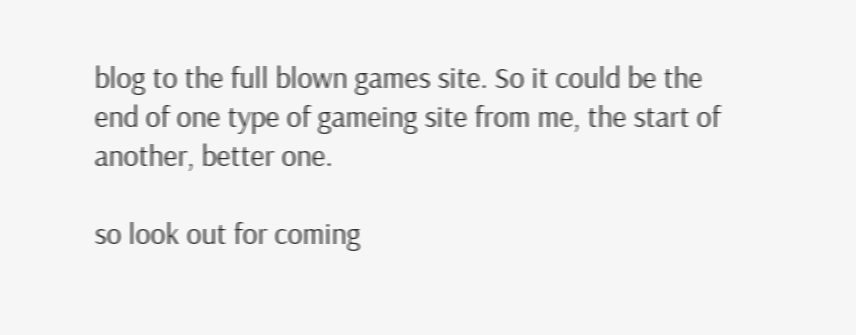blog to the full blown games site. So it could be the end of one type of gameing site from me, the start of another, better one.

so look out for coming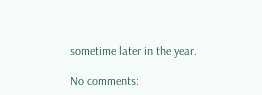sometime later in the year.

No comments: